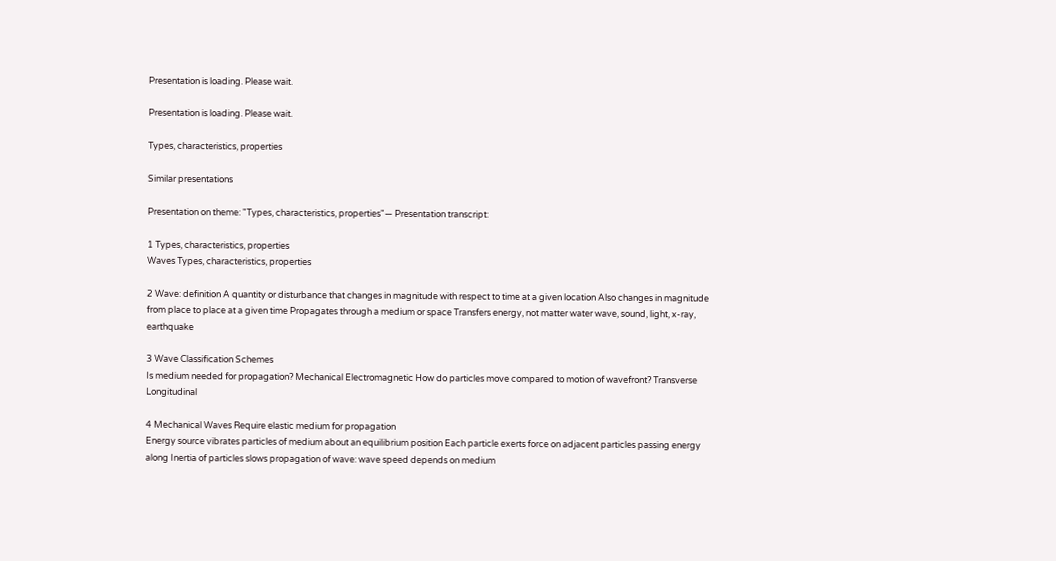Presentation is loading. Please wait.

Presentation is loading. Please wait.

Types, characteristics, properties

Similar presentations

Presentation on theme: "Types, characteristics, properties"— Presentation transcript:

1 Types, characteristics, properties
Waves Types, characteristics, properties

2 Wave: definition A quantity or disturbance that changes in magnitude with respect to time at a given location Also changes in magnitude from place to place at a given time Propagates through a medium or space Transfers energy, not matter water wave, sound, light, x-ray, earthquake

3 Wave Classification Schemes
Is medium needed for propagation? Mechanical Electromagnetic How do particles move compared to motion of wavefront? Transverse Longitudinal

4 Mechanical Waves Require elastic medium for propagation
Energy source vibrates particles of medium about an equilibrium position Each particle exerts force on adjacent particles passing energy along Inertia of particles slows propagation of wave: wave speed depends on medium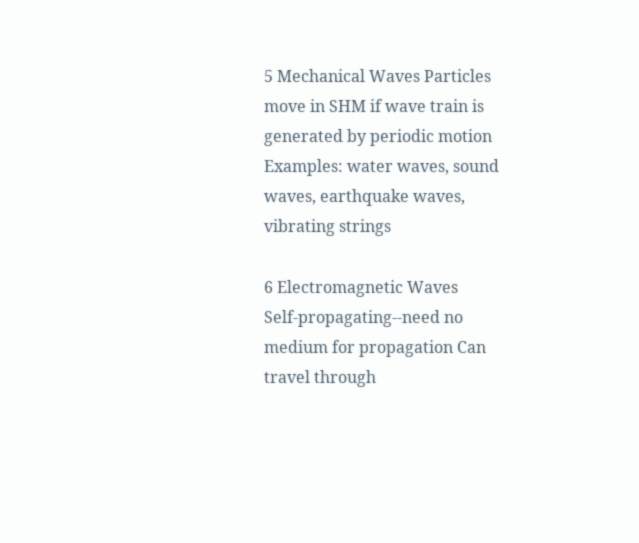5 Mechanical Waves Particles move in SHM if wave train is generated by periodic motion Examples: water waves, sound waves, earthquake waves, vibrating strings

6 Electromagnetic Waves
Self-propagating--need no medium for propagation Can travel through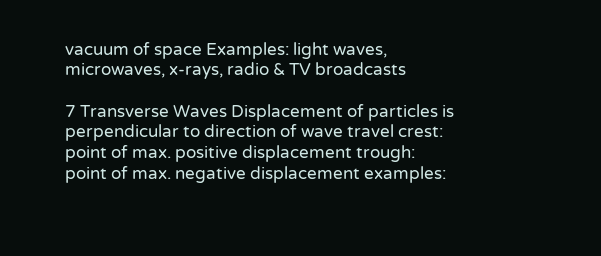vacuum of space Examples: light waves, microwaves, x-rays, radio & TV broadcasts

7 Transverse Waves Displacement of particles is perpendicular to direction of wave travel crest: point of max. positive displacement trough: point of max. negative displacement examples: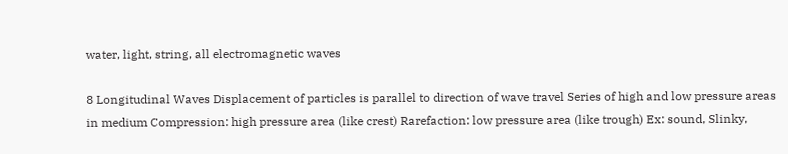water, light, string, all electromagnetic waves

8 Longitudinal Waves Displacement of particles is parallel to direction of wave travel Series of high and low pressure areas in medium Compression: high pressure area (like crest) Rarefaction: low pressure area (like trough) Ex: sound, Slinky,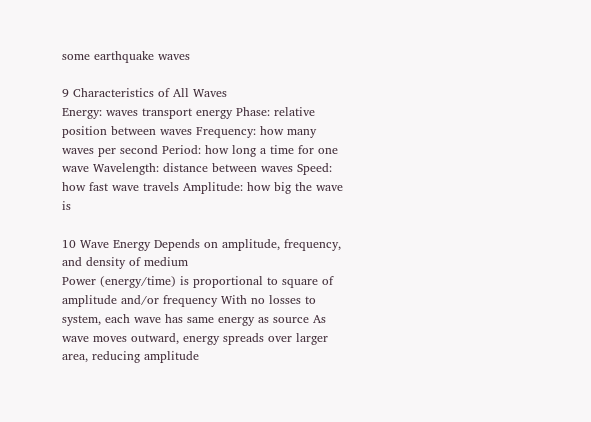some earthquake waves

9 Characteristics of All Waves
Energy: waves transport energy Phase: relative position between waves Frequency: how many waves per second Period: how long a time for one wave Wavelength: distance between waves Speed: how fast wave travels Amplitude: how big the wave is

10 Wave Energy Depends on amplitude, frequency, and density of medium
Power (energy/time) is proportional to square of amplitude and/or frequency With no losses to system, each wave has same energy as source As wave moves outward, energy spreads over larger area, reducing amplitude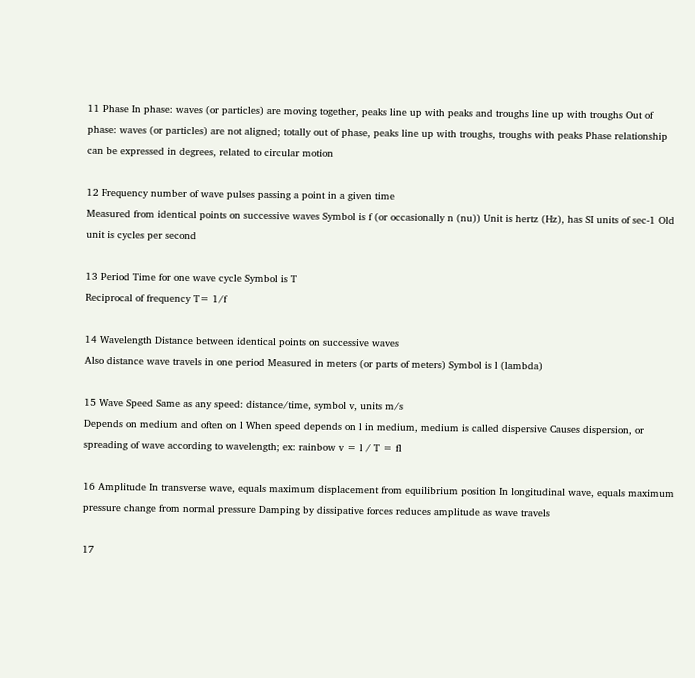11 Phase In phase: waves (or particles) are moving together, peaks line up with peaks and troughs line up with troughs Out of phase: waves (or particles) are not aligned; totally out of phase, peaks line up with troughs, troughs with peaks Phase relationship can be expressed in degrees, related to circular motion

12 Frequency number of wave pulses passing a point in a given time
Measured from identical points on successive waves Symbol is f (or occasionally n (nu)) Unit is hertz (Hz), has SI units of sec-1 Old unit is cycles per second

13 Period Time for one wave cycle Symbol is T
Reciprocal of frequency T= 1/f

14 Wavelength Distance between identical points on successive waves
Also distance wave travels in one period Measured in meters (or parts of meters) Symbol is l (lambda)

15 Wave Speed Same as any speed: distance/time, symbol v, units m/s
Depends on medium and often on l When speed depends on l in medium, medium is called dispersive Causes dispersion, or spreading of wave according to wavelength; ex: rainbow v = l / T = fl

16 Amplitude In transverse wave, equals maximum displacement from equilibrium position In longitudinal wave, equals maximum pressure change from normal pressure Damping by dissipative forces reduces amplitude as wave travels

17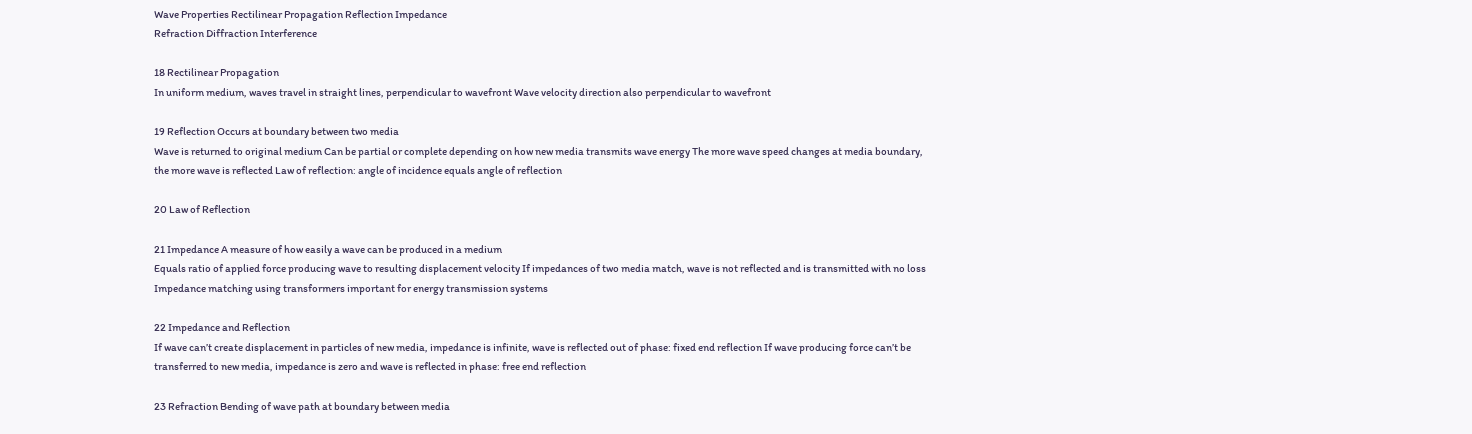Wave Properties Rectilinear Propagation Reflection Impedance
Refraction Diffraction Interference

18 Rectilinear Propagation
In uniform medium, waves travel in straight lines, perpendicular to wavefront Wave velocity direction also perpendicular to wavefront

19 Reflection Occurs at boundary between two media
Wave is returned to original medium Can be partial or complete depending on how new media transmits wave energy The more wave speed changes at media boundary, the more wave is reflected Law of reflection: angle of incidence equals angle of reflection

20 Law of Reflection

21 Impedance A measure of how easily a wave can be produced in a medium
Equals ratio of applied force producing wave to resulting displacement velocity If impedances of two media match, wave is not reflected and is transmitted with no loss Impedance matching using transformers important for energy transmission systems

22 Impedance and Reflection
If wave can’t create displacement in particles of new media, impedance is infinite, wave is reflected out of phase: fixed end reflection If wave producing force can’t be transferred to new media, impedance is zero and wave is reflected in phase: free end reflection

23 Refraction Bending of wave path at boundary between media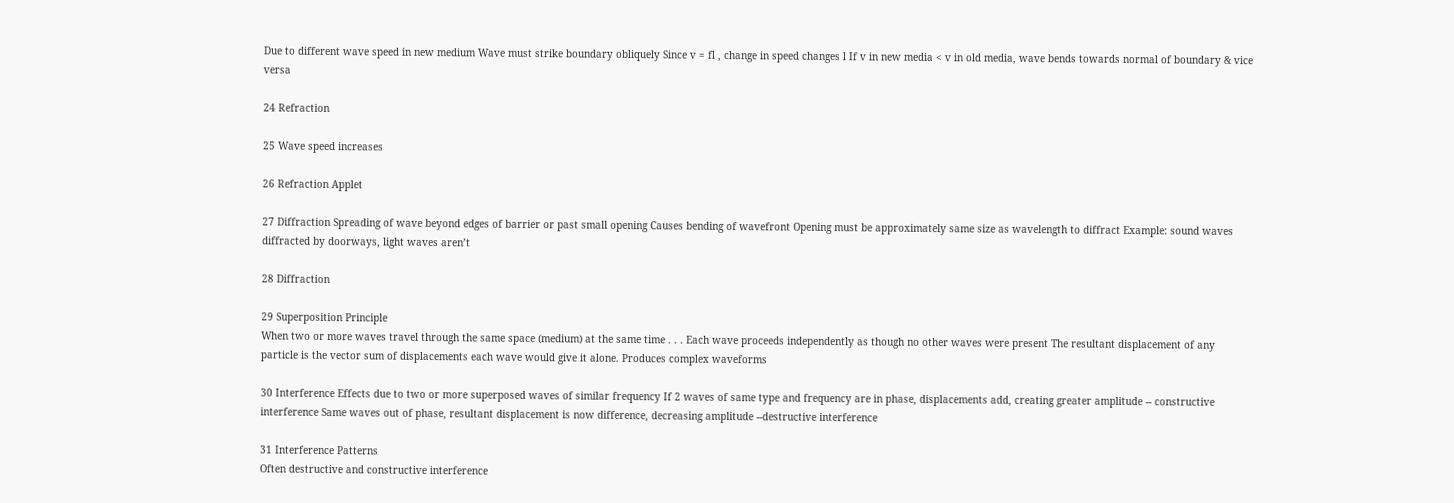Due to different wave speed in new medium Wave must strike boundary obliquely Since v = fl , change in speed changes l If v in new media < v in old media, wave bends towards normal of boundary & vice versa

24 Refraction

25 Wave speed increases

26 Refraction Applet

27 Diffraction Spreading of wave beyond edges of barrier or past small opening Causes bending of wavefront Opening must be approximately same size as wavelength to diffract Example: sound waves diffracted by doorways, light waves aren’t

28 Diffraction

29 Superposition Principle
When two or more waves travel through the same space (medium) at the same time . . . Each wave proceeds independently as though no other waves were present The resultant displacement of any particle is the vector sum of displacements each wave would give it alone. Produces complex waveforms

30 Interference Effects due to two or more superposed waves of similar frequency If 2 waves of same type and frequency are in phase, displacements add, creating greater amplitude -- constructive interference Same waves out of phase, resultant displacement is now difference, decreasing amplitude --destructive interference

31 Interference Patterns
Often destructive and constructive interference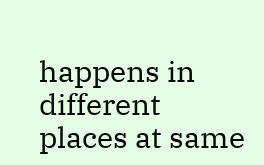happens in different places at same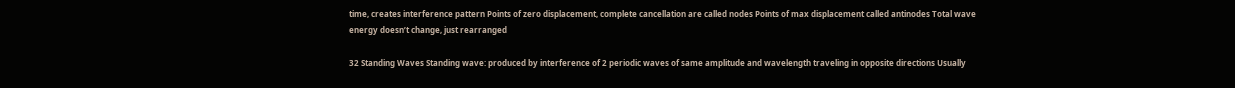time, creates interference pattern Points of zero displacement, complete cancellation are called nodes Points of max displacement called antinodes Total wave energy doesn’t change, just rearranged

32 Standing Waves Standing wave: produced by interference of 2 periodic waves of same amplitude and wavelength traveling in opposite directions Usually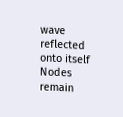wave reflected onto itself Nodes remain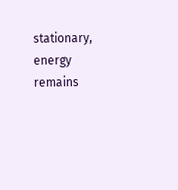stationary, energy remains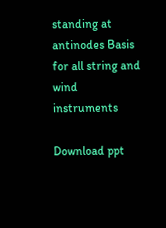standing at antinodes Basis for all string and wind instruments

Download ppt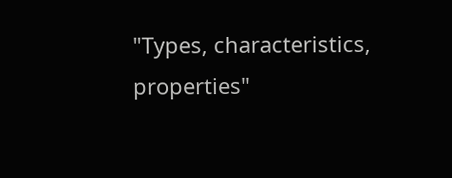"Types, characteristics, properties"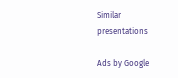Similar presentations

Ads by Google